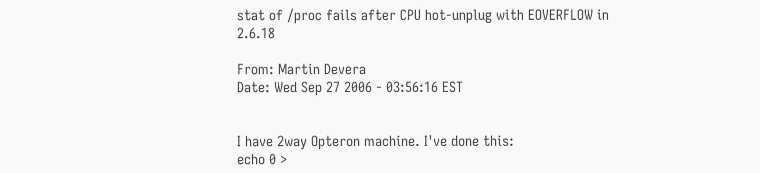stat of /proc fails after CPU hot-unplug with EOVERFLOW in 2.6.18

From: Martin Devera
Date: Wed Sep 27 2006 - 03:56:16 EST


I have 2way Opteron machine. I've done this:
echo 0 >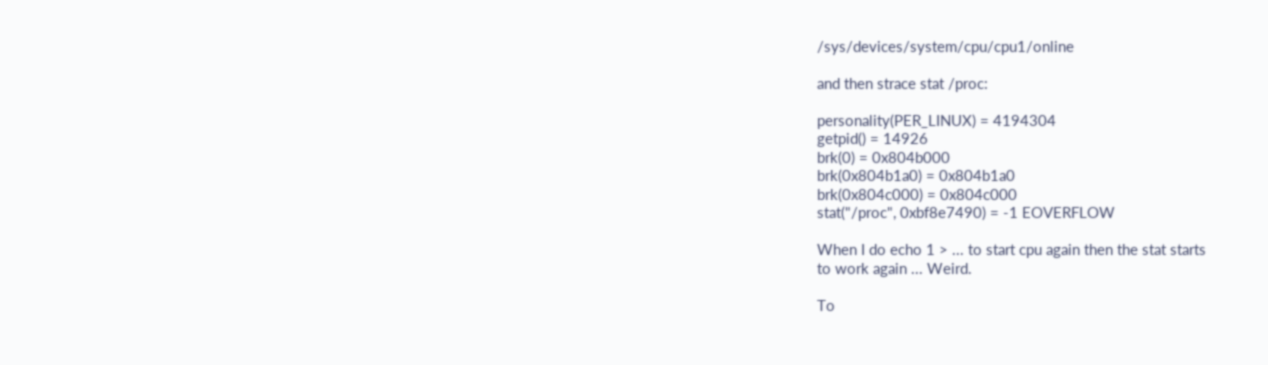/sys/devices/system/cpu/cpu1/online

and then strace stat /proc:

personality(PER_LINUX) = 4194304
getpid() = 14926
brk(0) = 0x804b000
brk(0x804b1a0) = 0x804b1a0
brk(0x804c000) = 0x804c000
stat("/proc", 0xbf8e7490) = -1 EOVERFLOW

When I do echo 1 > ... to start cpu again then the stat starts
to work again ... Weird.

To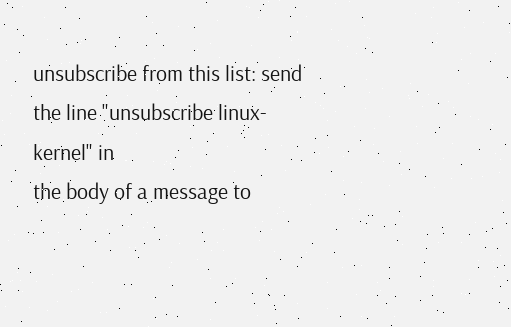unsubscribe from this list: send the line "unsubscribe linux-kernel" in
the body of a message to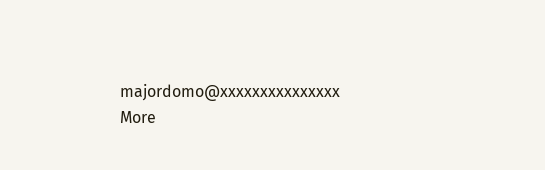majordomo@xxxxxxxxxxxxxxx
More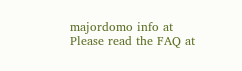majordomo info at
Please read the FAQ at